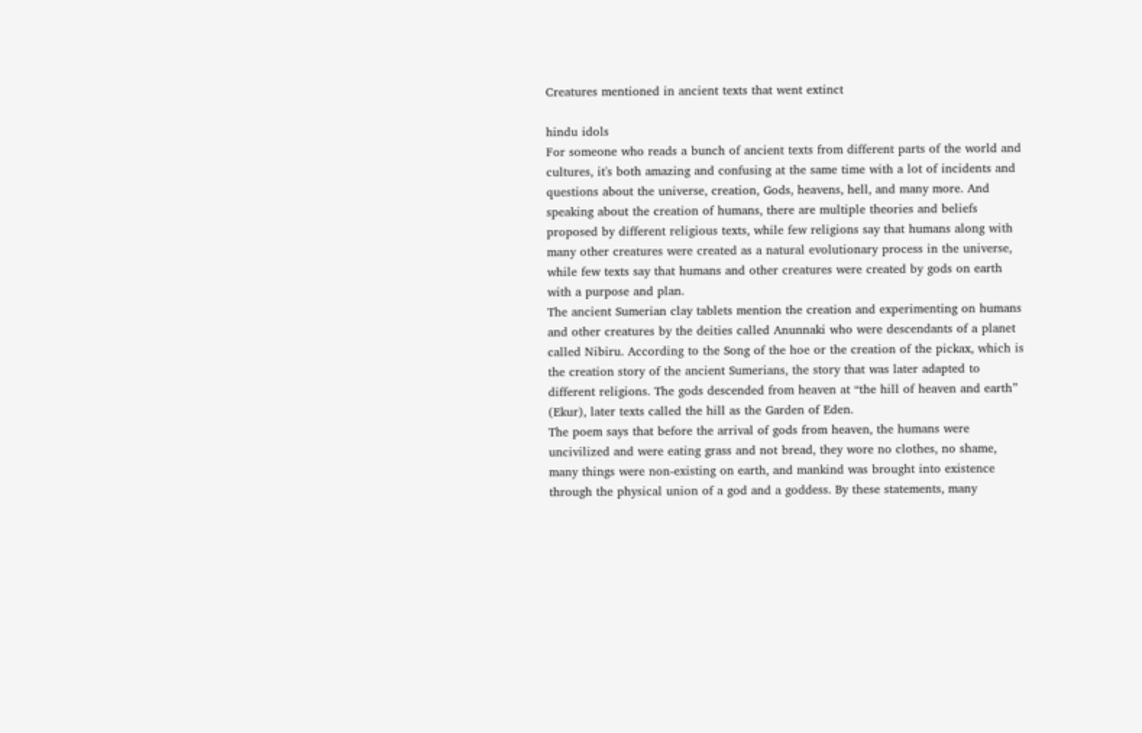Creatures mentioned in ancient texts that went extinct

hindu idols
For someone who reads a bunch of ancient texts from different parts of the world and cultures, it's both amazing and confusing at the same time with a lot of incidents and questions about the universe, creation, Gods, heavens, hell, and many more. And speaking about the creation of humans, there are multiple theories and beliefs proposed by different religious texts, while few religions say that humans along with many other creatures were created as a natural evolutionary process in the universe, while few texts say that humans and other creatures were created by gods on earth with a purpose and plan.
The ancient Sumerian clay tablets mention the creation and experimenting on humans and other creatures by the deities called Anunnaki who were descendants of a planet called Nibiru. According to the Song of the hoe or the creation of the pickax, which is the creation story of the ancient Sumerians, the story that was later adapted to different religions. The gods descended from heaven at “the hill of heaven and earth” (Ekur), later texts called the hill as the Garden of Eden.
The poem says that before the arrival of gods from heaven, the humans were uncivilized and were eating grass and not bread, they wore no clothes, no shame,  many things were non-existing on earth, and mankind was brought into existence through the physical union of a god and a goddess. By these statements, many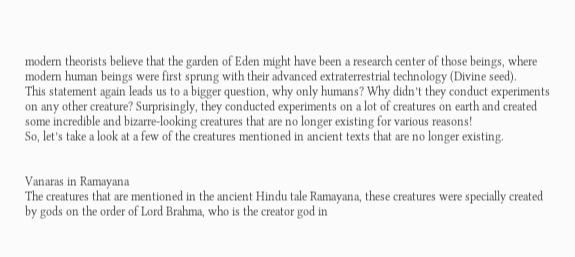modern theorists believe that the garden of Eden might have been a research center of those beings, where modern human beings were first sprung with their advanced extraterrestrial technology (Divine seed).
This statement again leads us to a bigger question, why only humans? Why didn’t they conduct experiments on any other creature? Surprisingly, they conducted experiments on a lot of creatures on earth and created some incredible and bizarre-looking creatures that are no longer existing for various reasons!
So, let’s take a look at a few of the creatures mentioned in ancient texts that are no longer existing.


Vanaras in Ramayana
The creatures that are mentioned in the ancient Hindu tale Ramayana, these creatures were specially created by gods on the order of Lord Brahma, who is the creator god in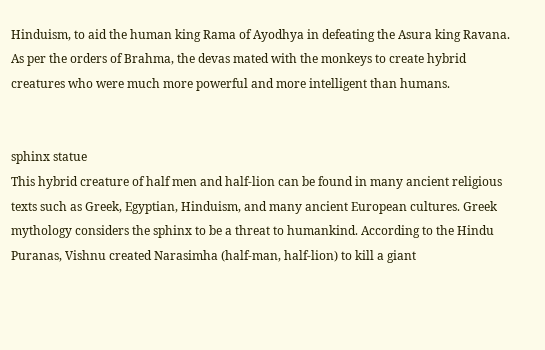Hinduism, to aid the human king Rama of Ayodhya in defeating the Asura king Ravana. As per the orders of Brahma, the devas mated with the monkeys to create hybrid creatures who were much more powerful and more intelligent than humans.


sphinx statue
This hybrid creature of half men and half-lion can be found in many ancient religious texts such as Greek, Egyptian, Hinduism, and many ancient European cultures. Greek mythology considers the sphinx to be a threat to humankind. According to the Hindu Puranas, Vishnu created Narasimha (half-man, half-lion) to kill a giant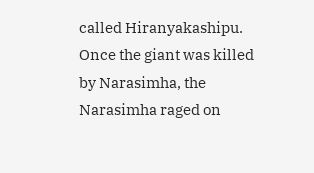called Hiranyakashipu. Once the giant was killed by Narasimha, the Narasimha raged on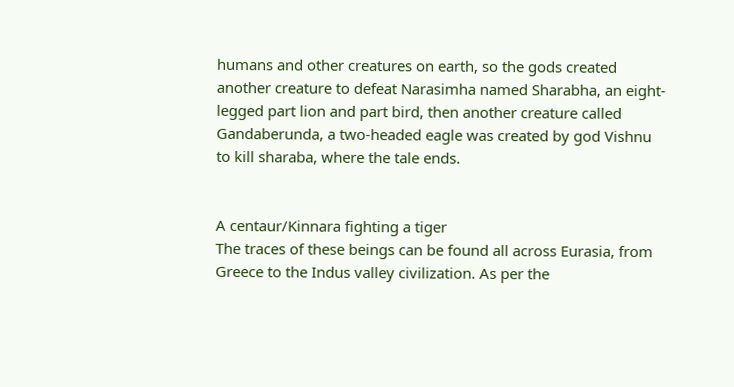humans and other creatures on earth, so the gods created another creature to defeat Narasimha named Sharabha, an eight-legged part lion and part bird, then another creature called Gandaberunda, a two-headed eagle was created by god Vishnu to kill sharaba, where the tale ends.


A centaur/Kinnara fighting a tiger
The traces of these beings can be found all across Eurasia, from Greece to the Indus valley civilization. As per the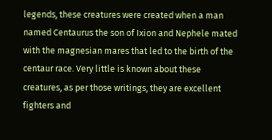legends, these creatures were created when a man named Centaurus the son of Ixion and Nephele mated with the magnesian mares that led to the birth of the centaur race. Very little is known about these creatures, as per those writings, they are excellent fighters and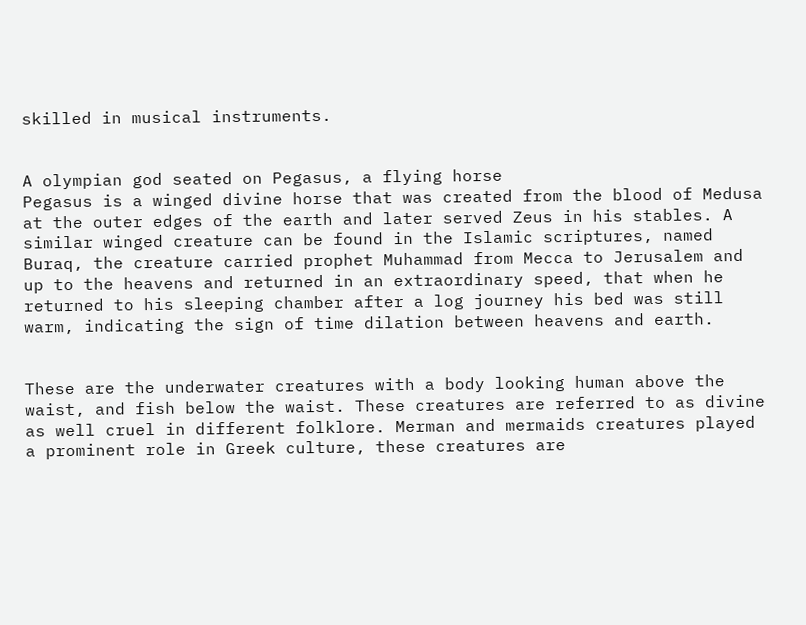skilled in musical instruments.


A olympian god seated on Pegasus, a flying horse
Pegasus is a winged divine horse that was created from the blood of Medusa at the outer edges of the earth and later served Zeus in his stables. A similar winged creature can be found in the Islamic scriptures, named Buraq, the creature carried prophet Muhammad from Mecca to Jerusalem and up to the heavens and returned in an extraordinary speed, that when he returned to his sleeping chamber after a log journey his bed was still warm, indicating the sign of time dilation between heavens and earth.


These are the underwater creatures with a body looking human above the waist, and fish below the waist. These creatures are referred to as divine as well cruel in different folklore. Merman and mermaids creatures played a prominent role in Greek culture, these creatures are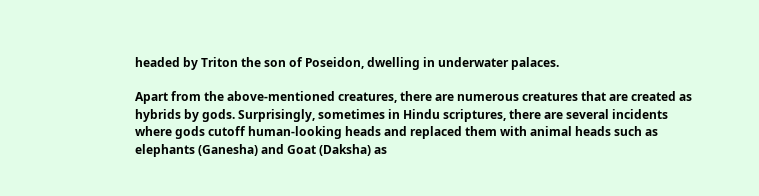headed by Triton the son of Poseidon, dwelling in underwater palaces.

Apart from the above-mentioned creatures, there are numerous creatures that are created as hybrids by gods. Surprisingly, sometimes in Hindu scriptures, there are several incidents where gods cutoff human-looking heads and replaced them with animal heads such as elephants (Ganesha) and Goat (Daksha) as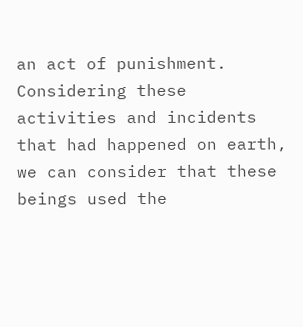an act of punishment. Considering these activities and incidents that had happened on earth, we can consider that these beings used the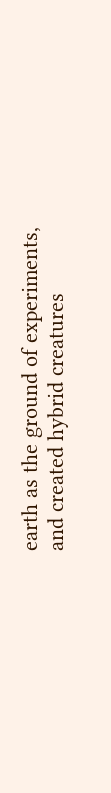earth as the ground of experiments, and created hybrid creatures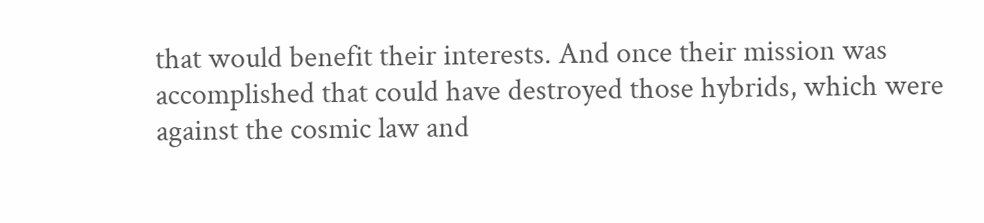that would benefit their interests. And once their mission was accomplished that could have destroyed those hybrids, which were against the cosmic law and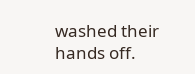washed their hands off.